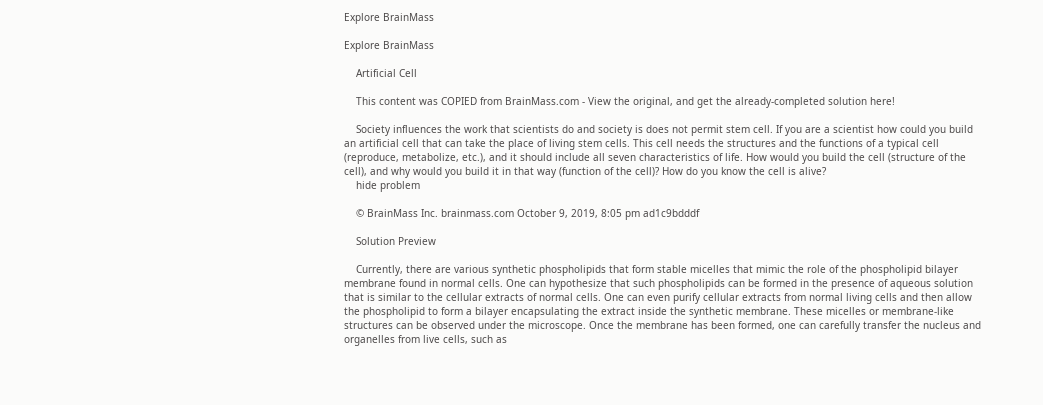Explore BrainMass

Explore BrainMass

    Artificial Cell

    This content was COPIED from BrainMass.com - View the original, and get the already-completed solution here!

    Society influences the work that scientists do and society is does not permit stem cell. If you are a scientist how could you build an artificial cell that can take the place of living stem cells. This cell needs the structures and the functions of a typical cell (reproduce, metabolize, etc.), and it should include all seven characteristics of life. How would you build the cell (structure of the cell), and why would you build it in that way (function of the cell)? How do you know the cell is alive?
    hide problem

    © BrainMass Inc. brainmass.com October 9, 2019, 8:05 pm ad1c9bdddf

    Solution Preview

    Currently, there are various synthetic phospholipids that form stable micelles that mimic the role of the phospholipid bilayer membrane found in normal cells. One can hypothesize that such phospholipids can be formed in the presence of aqueous solution that is similar to the cellular extracts of normal cells. One can even purify cellular extracts from normal living cells and then allow the phospholipid to form a bilayer encapsulating the extract inside the synthetic membrane. These micelles or membrane-like structures can be observed under the microscope. Once the membrane has been formed, one can carefully transfer the nucleus and organelles from live cells, such as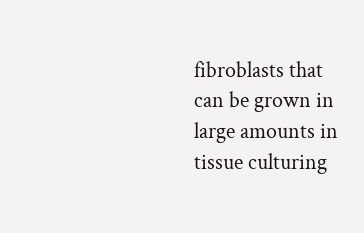fibroblasts that can be grown in large amounts in tissue culturing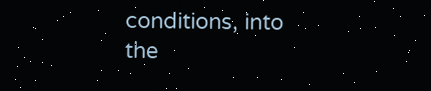conditions, into the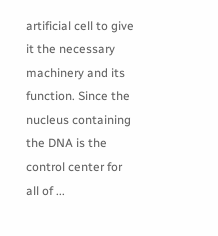artificial cell to give it the necessary machinery and its function. Since the nucleus containing the DNA is the control center for all of ...